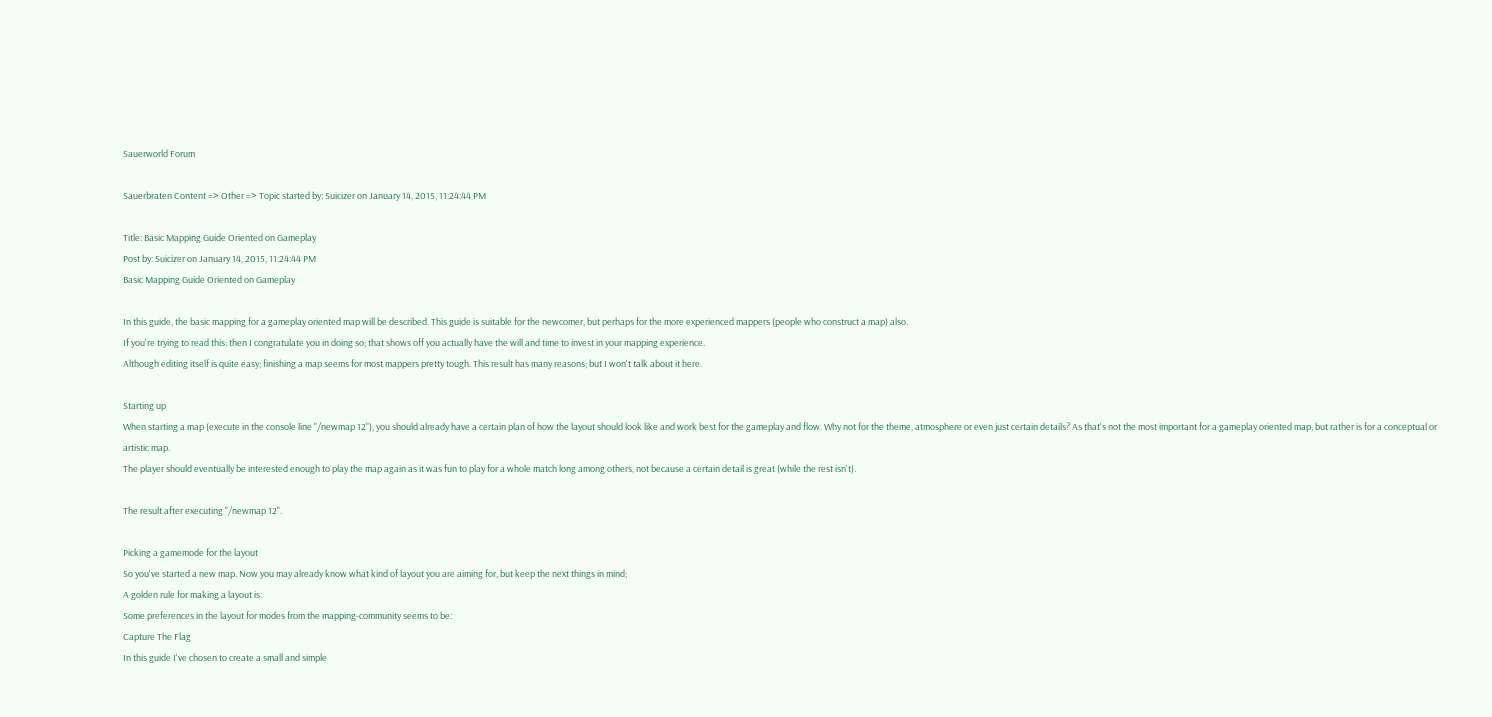Sauerworld Forum

Sauerbraten Content => Other => Topic started by: Suicizer on January 14, 2015, 11:24:44 PM

Title: Basic Mapping Guide Oriented on Gameplay
Post by: Suicizer on January 14, 2015, 11:24:44 PM
Basic Mapping Guide Oriented on Gameplay

In this guide, the basic mapping for a gameplay oriented map will be described. This guide is suitable for the newcomer, but perhaps for the more experienced mappers (people who construct a map) also.
If you're trying to read this; then I congratulate you in doing so; that shows off you actually have the will and time to invest in your mapping experience.
Although editing itself is quite easy; finishing a map seems for most mappers pretty tough. This result has many reasons; but I won't talk about it here.

Starting up
When starting a map (execute in the console line "/newmap 12"), you should already have a certain plan of how the layout should look like and work best for the gameplay and flow. Why not for the theme, atmosphere or even just certain details? As that's not the most important for a gameplay oriented map, but rather is for a conceptual or artistic map.
The player should eventually be interested enough to play the map again as it was fun to play for a whole match long among others, not because a certain detail is great (while the rest isn't).

The result after executing "/newmap 12".

Picking a gamemode for the layout
So you've started a new map. Now you may already know what kind of layout you are aiming for, but keep the next things in mind;
A golden rule for making a layout is:
Some preferences in the layout for modes from the mapping-community seems to be:
Capture The Flag
In this guide I've chosen to create a small and simple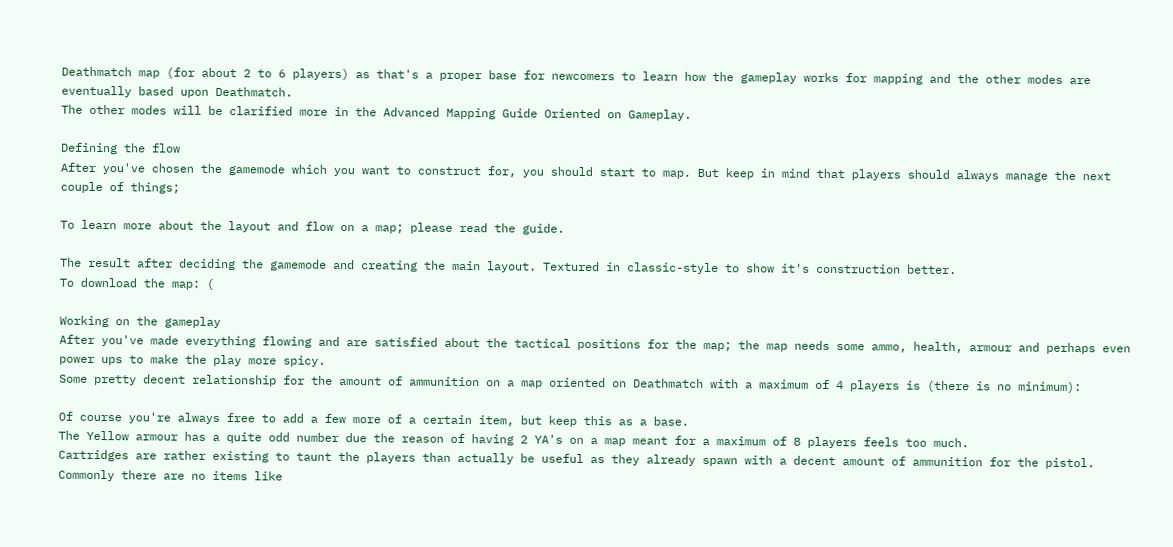Deathmatch map (for about 2 to 6 players) as that's a proper base for newcomers to learn how the gameplay works for mapping and the other modes are eventually based upon Deathmatch.
The other modes will be clarified more in the Advanced Mapping Guide Oriented on Gameplay.

Defining the flow
After you've chosen the gamemode which you want to construct for, you should start to map. But keep in mind that players should always manage the next couple of things;

To learn more about the layout and flow on a map; please read the guide.

The result after deciding the gamemode and creating the main layout. Textured in classic-style to show it's construction better.
To download the map: (

Working on the gameplay
After you've made everything flowing and are satisfied about the tactical positions for the map; the map needs some ammo, health, armour and perhaps even power ups to make the play more spicy.
Some pretty decent relationship for the amount of ammunition on a map oriented on Deathmatch with a maximum of 4 players is (there is no minimum):

Of course you're always free to add a few more of a certain item, but keep this as a base.
The Yellow armour has a quite odd number due the reason of having 2 YA's on a map meant for a maximum of 8 players feels too much.
Cartridges are rather existing to taunt the players than actually be useful as they already spawn with a decent amount of ammunition for the pistol.
Commonly there are no items like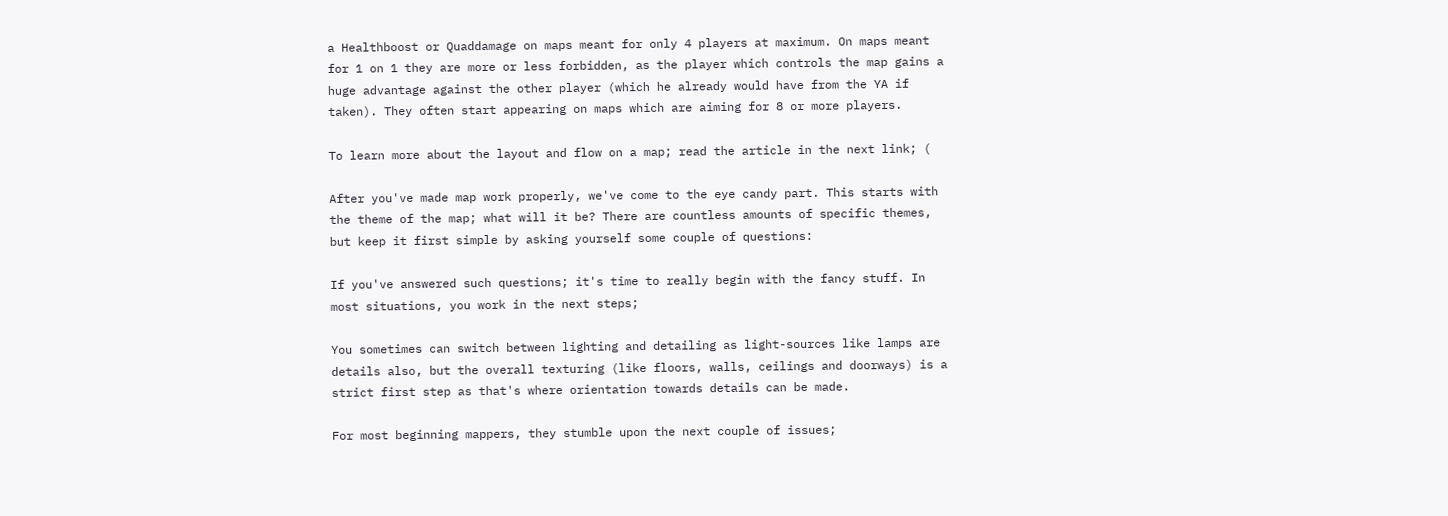a Healthboost or Quaddamage on maps meant for only 4 players at maximum. On maps meant for 1 on 1 they are more or less forbidden, as the player which controls the map gains a huge advantage against the other player (which he already would have from the YA if taken). They often start appearing on maps which are aiming for 8 or more players.

To learn more about the layout and flow on a map; read the article in the next link; (

After you've made map work properly, we've come to the eye candy part. This starts with the theme of the map; what will it be? There are countless amounts of specific themes, but keep it first simple by asking yourself some couple of questions:

If you've answered such questions; it's time to really begin with the fancy stuff. In most situations, you work in the next steps;

You sometimes can switch between lighting and detailing as light-sources like lamps are details also, but the overall texturing (like floors, walls, ceilings and doorways) is a strict first step as that's where orientation towards details can be made.

For most beginning mappers, they stumble upon the next couple of issues;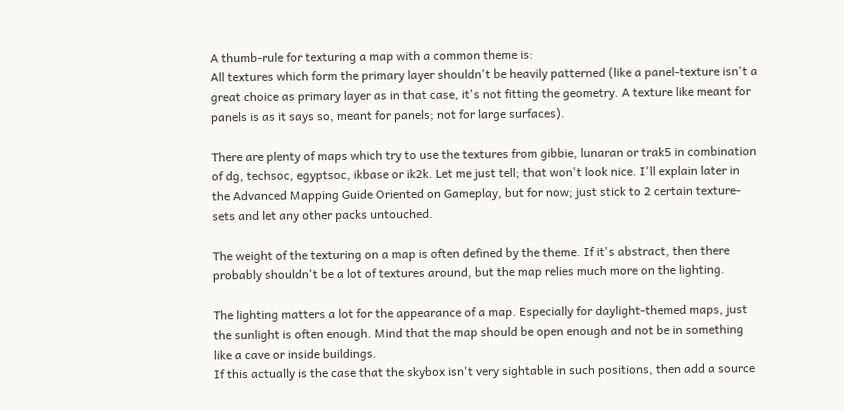A thumb-rule for texturing a map with a common theme is:
All textures which form the primary layer shouldn't be heavily patterned (like a panel-texture isn't a great choice as primary layer as in that case, it's not fitting the geometry. A texture like meant for panels is as it says so, meant for panels; not for large surfaces).

There are plenty of maps which try to use the textures from gibbie, lunaran or trak5 in combination of dg, techsoc, egyptsoc, ikbase or ik2k. Let me just tell; that won't look nice. I'll explain later in the Advanced Mapping Guide Oriented on Gameplay, but for now; just stick to 2 certain texture-sets and let any other packs untouched.

The weight of the texturing on a map is often defined by the theme. If it's abstract, then there probably shouldn't be a lot of textures around, but the map relies much more on the lighting.

The lighting matters a lot for the appearance of a map. Especially for daylight-themed maps, just the sunlight is often enough. Mind that the map should be open enough and not be in something like a cave or inside buildings.
If this actually is the case that the skybox isn't very sightable in such positions, then add a source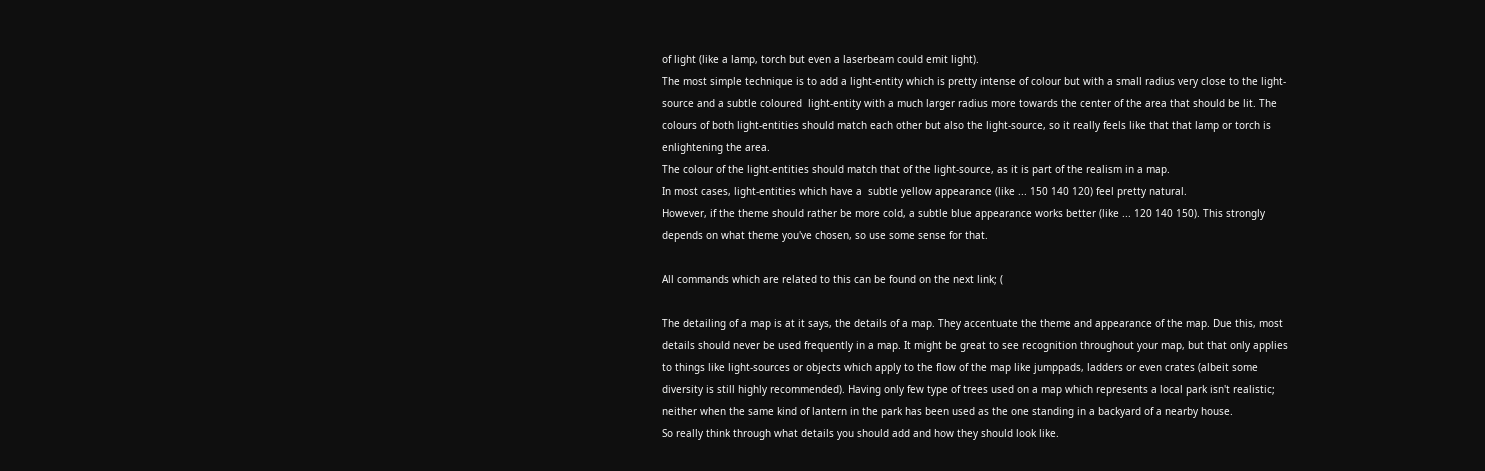of light (like a lamp, torch but even a laserbeam could emit light).
The most simple technique is to add a light-entity which is pretty intense of colour but with a small radius very close to the light-source and a subtle coloured  light-entity with a much larger radius more towards the center of the area that should be lit. The colours of both light-entities should match each other but also the light-source, so it really feels like that that lamp or torch is enlightening the area.
The colour of the light-entities should match that of the light-source, as it is part of the realism in a map.
In most cases, light-entities which have a  subtle yellow appearance (like ... 150 140 120) feel pretty natural.
However, if the theme should rather be more cold, a subtle blue appearance works better (like ... 120 140 150). This strongly depends on what theme you've chosen, so use some sense for that.

All commands which are related to this can be found on the next link; (

The detailing of a map is at it says, the details of a map. They accentuate the theme and appearance of the map. Due this, most details should never be used frequently in a map. It might be great to see recognition throughout your map, but that only applies to things like light-sources or objects which apply to the flow of the map like jumppads, ladders or even crates (albeit some diversity is still highly recommended). Having only few type of trees used on a map which represents a local park isn't realistic; neither when the same kind of lantern in the park has been used as the one standing in a backyard of a nearby house.
So really think through what details you should add and how they should look like.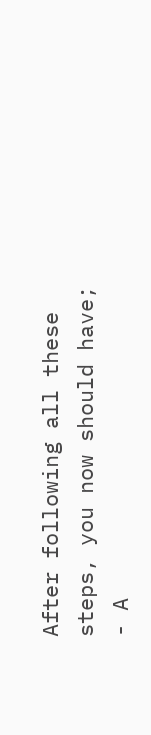After following all these steps, you now should have;
- A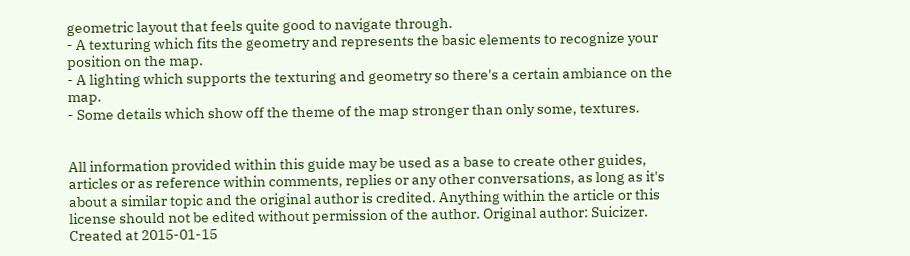geometric layout that feels quite good to navigate through.
- A texturing which fits the geometry and represents the basic elements to recognize your position on the map.
- A lighting which supports the texturing and geometry so there's a certain ambiance on the map.
- Some details which show off the theme of the map stronger than only some, textures.


All information provided within this guide may be used as a base to create other guides, articles or as reference within comments, replies or any other conversations, as long as it's about a similar topic and the original author is credited. Anything within the article or this license should not be edited without permission of the author. Original author: Suicizer. Created at 2015-01-15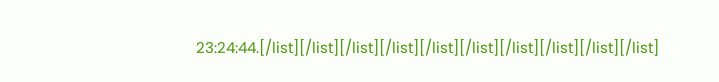23:24:44.[/list][/list][/list][/list][/list][/list][/list][/list][/list][/list]